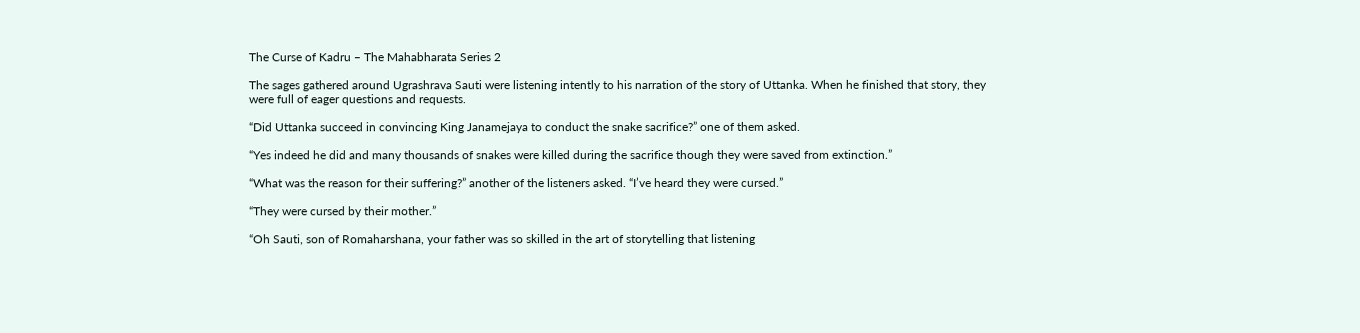The Curse of Kadru – The Mahabharata Series 2

The sages gathered around Ugrashrava Sauti were listening intently to his narration of the story of Uttanka. When he finished that story, they were full of eager questions and requests.

“Did Uttanka succeed in convincing King Janamejaya to conduct the snake sacrifice?” one of them asked.

“Yes indeed he did and many thousands of snakes were killed during the sacrifice though they were saved from extinction.”

“What was the reason for their suffering?” another of the listeners asked. “I’ve heard they were cursed.”

“They were cursed by their mother.”

“Oh Sauti, son of Romaharshana, your father was so skilled in the art of storytelling that listening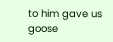to him gave us goose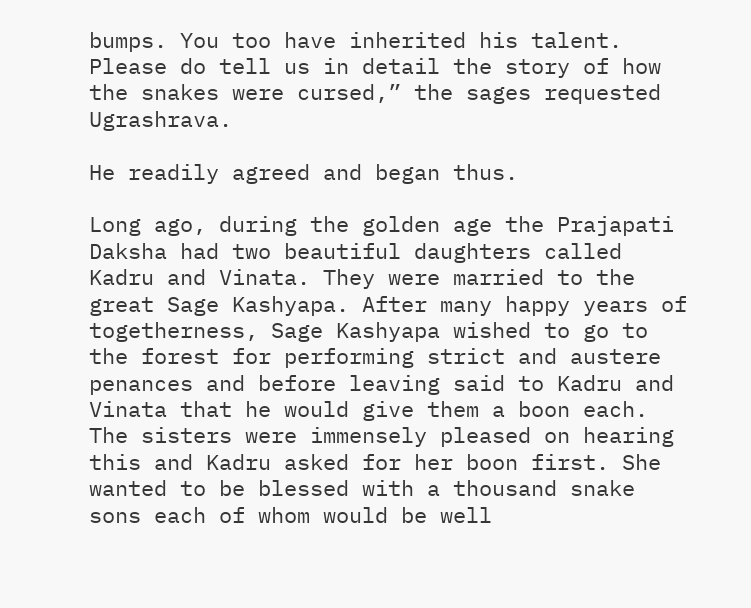bumps. You too have inherited his talent. Please do tell us in detail the story of how the snakes were cursed,” the sages requested Ugrashrava.

He readily agreed and began thus.

Long ago, during the golden age the Prajapati Daksha had two beautiful daughters called Kadru and Vinata. They were married to the great Sage Kashyapa. After many happy years of togetherness, Sage Kashyapa wished to go to the forest for performing strict and austere penances and before leaving said to Kadru and Vinata that he would give them a boon each. The sisters were immensely pleased on hearing this and Kadru asked for her boon first. She wanted to be blessed with a thousand snake sons each of whom would be well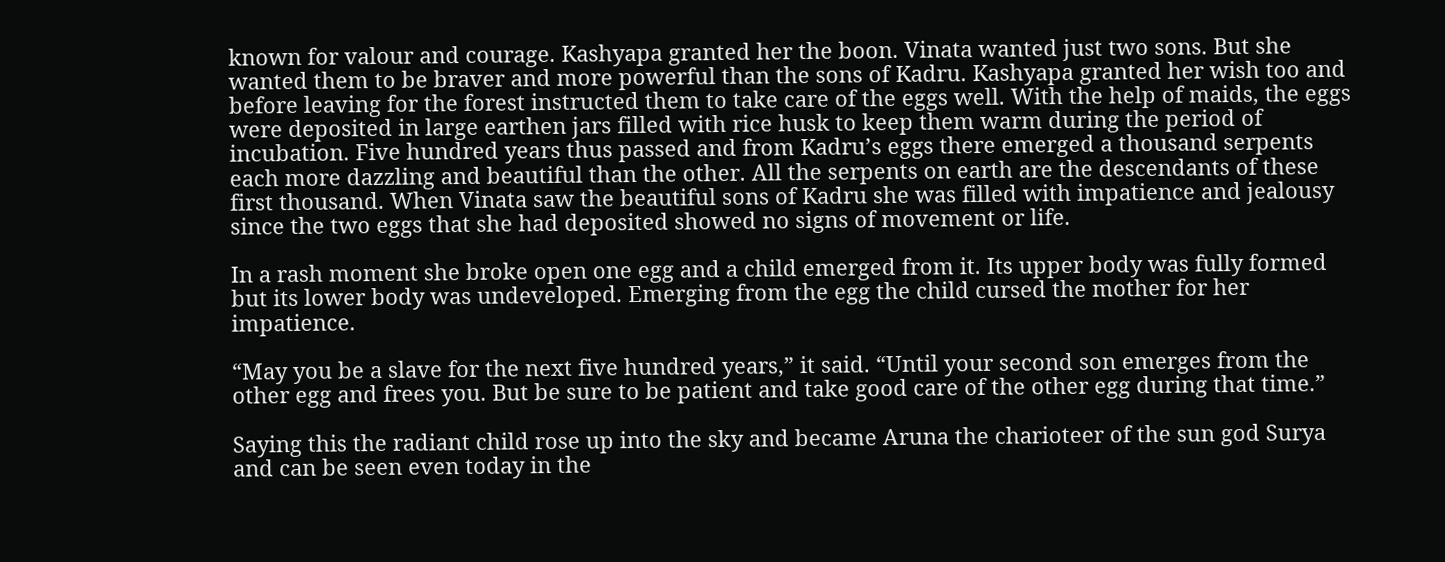known for valour and courage. Kashyapa granted her the boon. Vinata wanted just two sons. But she wanted them to be braver and more powerful than the sons of Kadru. Kashyapa granted her wish too and before leaving for the forest instructed them to take care of the eggs well. With the help of maids, the eggs were deposited in large earthen jars filled with rice husk to keep them warm during the period of incubation. Five hundred years thus passed and from Kadru’s eggs there emerged a thousand serpents each more dazzling and beautiful than the other. All the serpents on earth are the descendants of these first thousand. When Vinata saw the beautiful sons of Kadru she was filled with impatience and jealousy since the two eggs that she had deposited showed no signs of movement or life.

In a rash moment she broke open one egg and a child emerged from it. Its upper body was fully formed but its lower body was undeveloped. Emerging from the egg the child cursed the mother for her impatience.

“May you be a slave for the next five hundred years,” it said. “Until your second son emerges from the other egg and frees you. But be sure to be patient and take good care of the other egg during that time.”

Saying this the radiant child rose up into the sky and became Aruna the charioteer of the sun god Surya and can be seen even today in the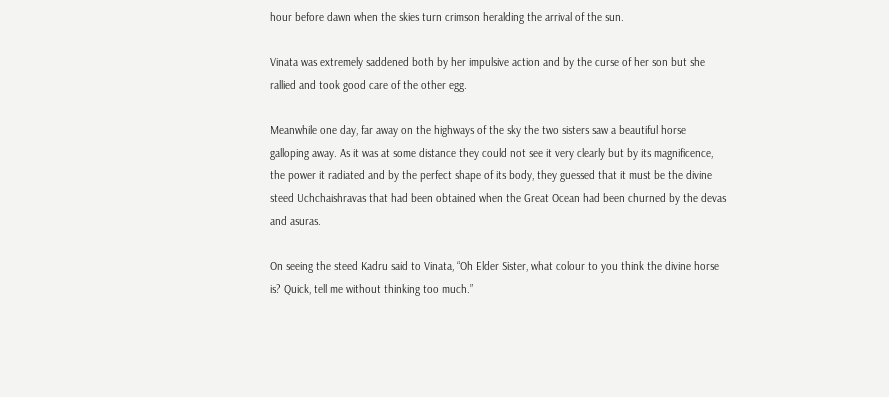hour before dawn when the skies turn crimson heralding the arrival of the sun.

Vinata was extremely saddened both by her impulsive action and by the curse of her son but she rallied and took good care of the other egg.

Meanwhile one day, far away on the highways of the sky the two sisters saw a beautiful horse galloping away. As it was at some distance they could not see it very clearly but by its magnificence, the power it radiated and by the perfect shape of its body, they guessed that it must be the divine steed Uchchaishravas that had been obtained when the Great Ocean had been churned by the devas and asuras.

On seeing the steed Kadru said to Vinata, “Oh Elder Sister, what colour to you think the divine horse is? Quick, tell me without thinking too much.”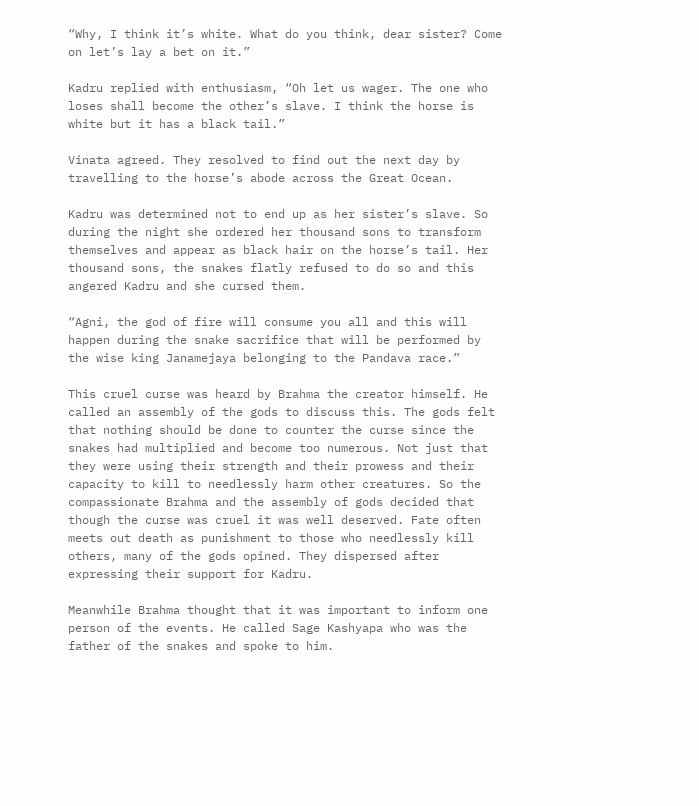“Why, I think it’s white. What do you think, dear sister? Come on let’s lay a bet on it.”

Kadru replied with enthusiasm, “Oh let us wager. The one who loses shall become the other’s slave. I think the horse is white but it has a black tail.”

Vinata agreed. They resolved to find out the next day by travelling to the horse’s abode across the Great Ocean.

Kadru was determined not to end up as her sister’s slave. So during the night she ordered her thousand sons to transform themselves and appear as black hair on the horse’s tail. Her thousand sons, the snakes flatly refused to do so and this angered Kadru and she cursed them.

“Agni, the god of fire will consume you all and this will happen during the snake sacrifice that will be performed by the wise king Janamejaya belonging to the Pandava race.”

This cruel curse was heard by Brahma the creator himself. He called an assembly of the gods to discuss this. The gods felt that nothing should be done to counter the curse since the snakes had multiplied and become too numerous. Not just that they were using their strength and their prowess and their capacity to kill to needlessly harm other creatures. So the compassionate Brahma and the assembly of gods decided that though the curse was cruel it was well deserved. Fate often meets out death as punishment to those who needlessly kill others, many of the gods opined. They dispersed after expressing their support for Kadru.

Meanwhile Brahma thought that it was important to inform one person of the events. He called Sage Kashyapa who was the father of the snakes and spoke to him.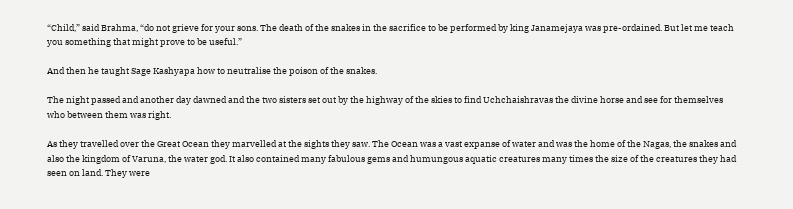“Child,” said Brahma, “do not grieve for your sons. The death of the snakes in the sacrifice to be performed by king Janamejaya was pre-ordained. But let me teach you something that might prove to be useful.”

And then he taught Sage Kashyapa how to neutralise the poison of the snakes.

The night passed and another day dawned and the two sisters set out by the highway of the skies to find Uchchaishravas the divine horse and see for themselves who between them was right.

As they travelled over the Great Ocean they marvelled at the sights they saw. The Ocean was a vast expanse of water and was the home of the Nagas, the snakes and also the kingdom of Varuna, the water god. It also contained many fabulous gems and humungous aquatic creatures many times the size of the creatures they had seen on land. They were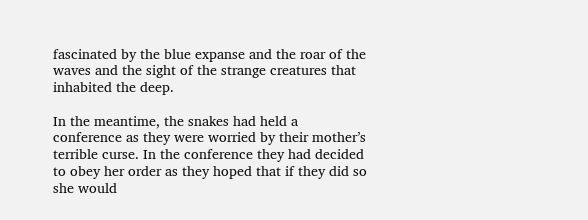fascinated by the blue expanse and the roar of the waves and the sight of the strange creatures that inhabited the deep.

In the meantime, the snakes had held a conference as they were worried by their mother’s terrible curse. In the conference they had decided to obey her order as they hoped that if they did so she would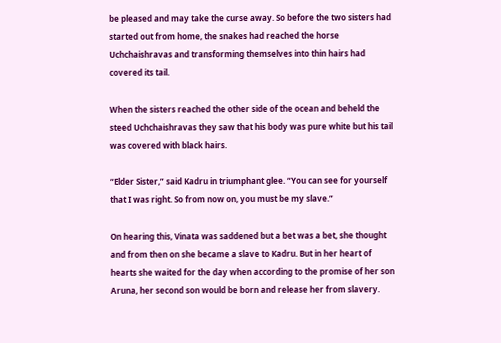be pleased and may take the curse away. So before the two sisters had started out from home, the snakes had reached the horse Uchchaishravas and transforming themselves into thin hairs had covered its tail.

When the sisters reached the other side of the ocean and beheld the steed Uchchaishravas they saw that his body was pure white but his tail was covered with black hairs.

“Elder Sister,” said Kadru in triumphant glee. “You can see for yourself that I was right. So from now on, you must be my slave.”

On hearing this, Vinata was saddened but a bet was a bet, she thought and from then on she became a slave to Kadru. But in her heart of hearts she waited for the day when according to the promise of her son Aruna, her second son would be born and release her from slavery.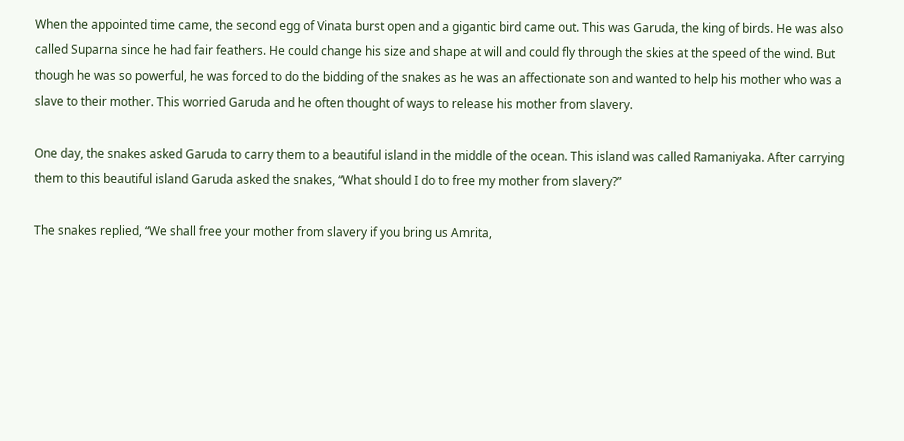When the appointed time came, the second egg of Vinata burst open and a gigantic bird came out. This was Garuda, the king of birds. He was also called Suparna since he had fair feathers. He could change his size and shape at will and could fly through the skies at the speed of the wind. But though he was so powerful, he was forced to do the bidding of the snakes as he was an affectionate son and wanted to help his mother who was a slave to their mother. This worried Garuda and he often thought of ways to release his mother from slavery.

One day, the snakes asked Garuda to carry them to a beautiful island in the middle of the ocean. This island was called Ramaniyaka. After carrying them to this beautiful island Garuda asked the snakes, “What should I do to free my mother from slavery?”

The snakes replied, “We shall free your mother from slavery if you bring us Amrita,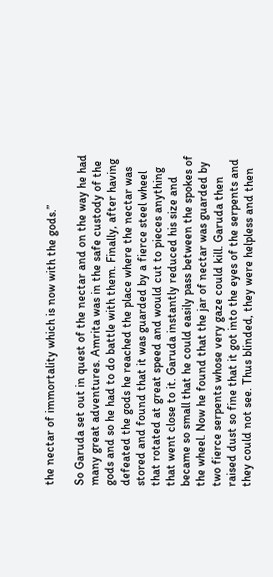the nectar of immortality which is now with the gods.”

So Garuda set out in quest of the nectar and on the way he had many great adventures. Amrita was in the safe custody of the gods and so he had to do battle with them. Finally, after having defeated the gods he reached the place where the nectar was stored and found that it was guarded by a fierce steel wheel that rotated at great speed and would cut to pieces anything that went close to it. Garuda instantly reduced his size and became so small that he could easily pass between the spokes of the wheel. Now he found that the jar of nectar was guarded by two fierce serpents whose very gaze could kill. Garuda then raised dust so fine that it got into the eyes of the serpents and they could not see. Thus blinded, they were helpless and then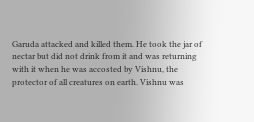Garuda attacked and killed them. He took the jar of nectar but did not drink from it and was returning with it when he was accosted by Vishnu, the protector of all creatures on earth. Vishnu was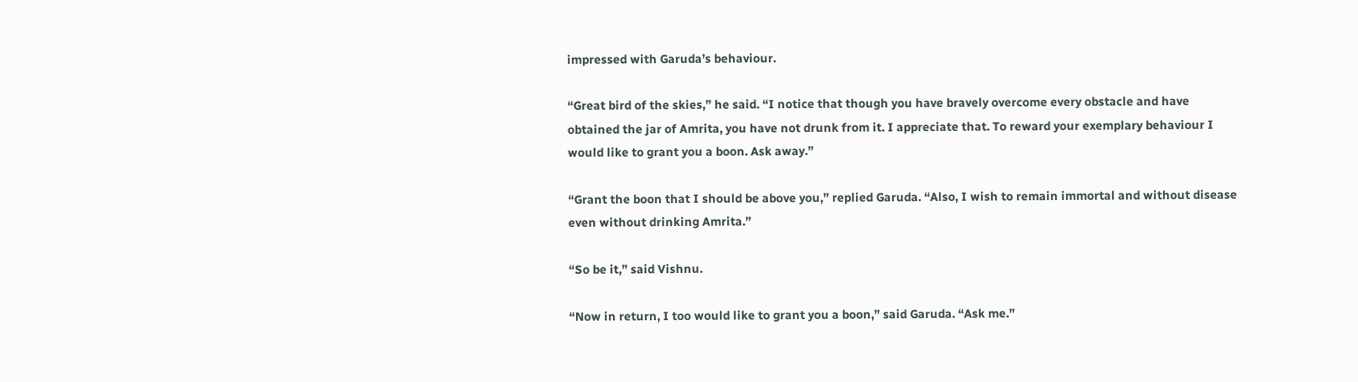impressed with Garuda’s behaviour.

“Great bird of the skies,” he said. “I notice that though you have bravely overcome every obstacle and have obtained the jar of Amrita, you have not drunk from it. I appreciate that. To reward your exemplary behaviour I would like to grant you a boon. Ask away.”

“Grant the boon that I should be above you,” replied Garuda. “Also, I wish to remain immortal and without disease even without drinking Amrita.”

“So be it,” said Vishnu.

“Now in return, I too would like to grant you a boon,” said Garuda. “Ask me.”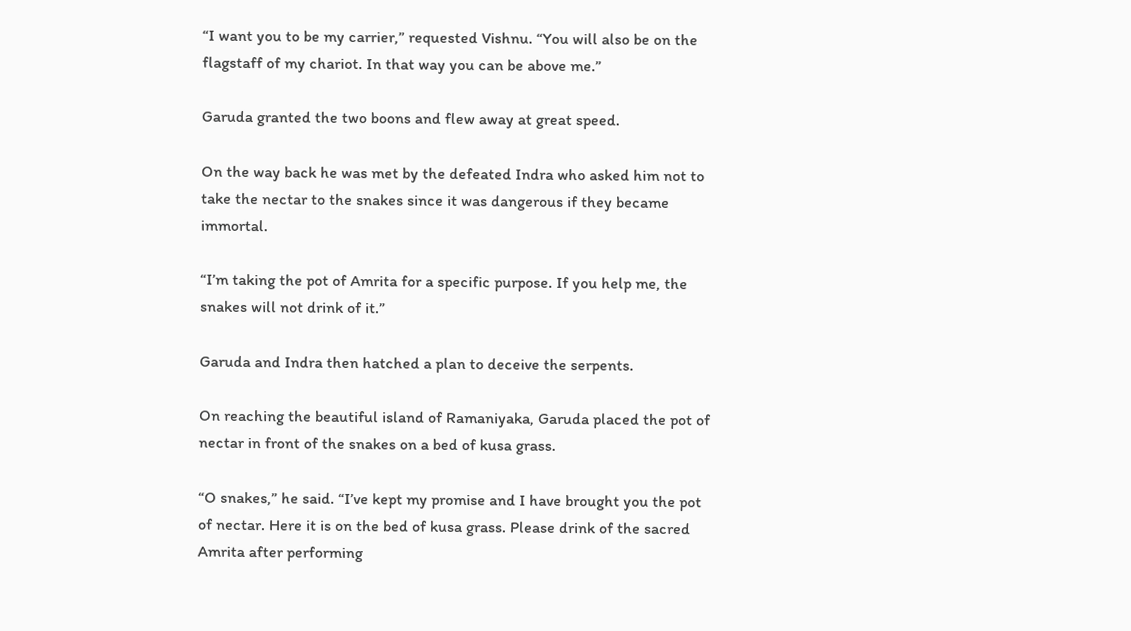“I want you to be my carrier,” requested Vishnu. “You will also be on the flagstaff of my chariot. In that way you can be above me.”

Garuda granted the two boons and flew away at great speed.

On the way back he was met by the defeated Indra who asked him not to take the nectar to the snakes since it was dangerous if they became immortal.

“I’m taking the pot of Amrita for a specific purpose. If you help me, the snakes will not drink of it.”

Garuda and Indra then hatched a plan to deceive the serpents.

On reaching the beautiful island of Ramaniyaka, Garuda placed the pot of nectar in front of the snakes on a bed of kusa grass.

“O snakes,” he said. “I’ve kept my promise and I have brought you the pot of nectar. Here it is on the bed of kusa grass. Please drink of the sacred Amrita after performing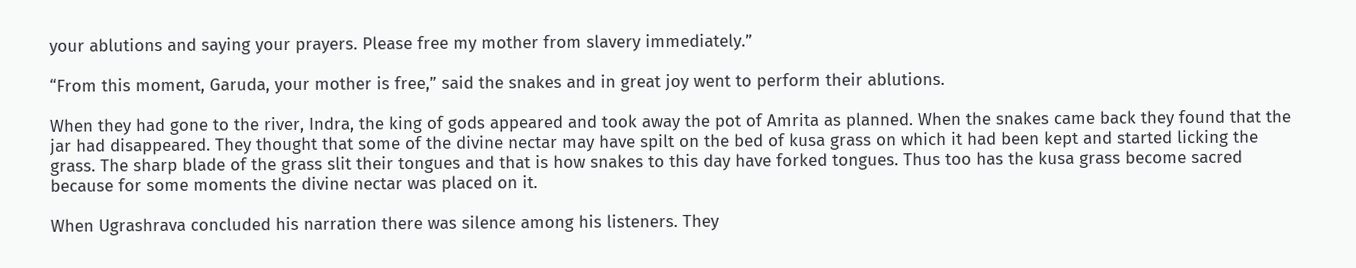your ablutions and saying your prayers. Please free my mother from slavery immediately.”

“From this moment, Garuda, your mother is free,” said the snakes and in great joy went to perform their ablutions.

When they had gone to the river, Indra, the king of gods appeared and took away the pot of Amrita as planned. When the snakes came back they found that the jar had disappeared. They thought that some of the divine nectar may have spilt on the bed of kusa grass on which it had been kept and started licking the grass. The sharp blade of the grass slit their tongues and that is how snakes to this day have forked tongues. Thus too has the kusa grass become sacred because for some moments the divine nectar was placed on it.

When Ugrashrava concluded his narration there was silence among his listeners. They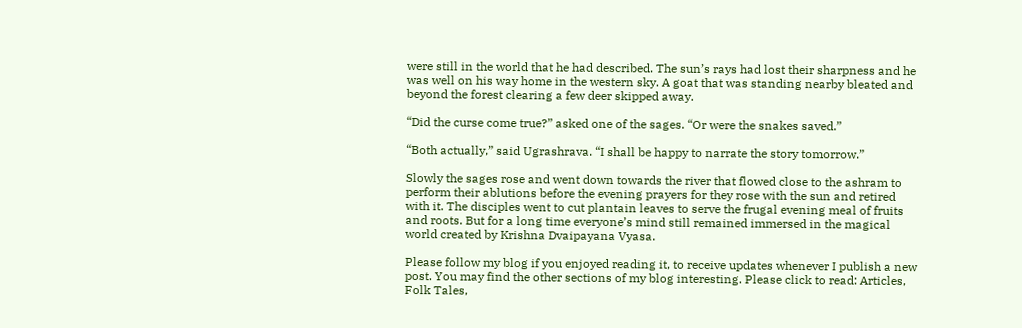were still in the world that he had described. The sun’s rays had lost their sharpness and he was well on his way home in the western sky. A goat that was standing nearby bleated and beyond the forest clearing a few deer skipped away.

“Did the curse come true?” asked one of the sages. “Or were the snakes saved.”

“Both actually,” said Ugrashrava. “I shall be happy to narrate the story tomorrow.”

Slowly the sages rose and went down towards the river that flowed close to the ashram to perform their ablutions before the evening prayers for they rose with the sun and retired with it. The disciples went to cut plantain leaves to serve the frugal evening meal of fruits and roots. But for a long time everyone’s mind still remained immersed in the magical world created by Krishna Dvaipayana Vyasa.

Please follow my blog if you enjoyed reading it, to receive updates whenever I publish a new post. You may find the other sections of my blog interesting. Please click to read: Articles, Folk Tales,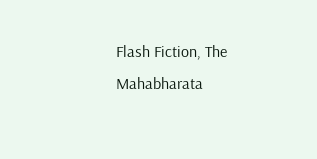Flash Fiction, The Mahabharata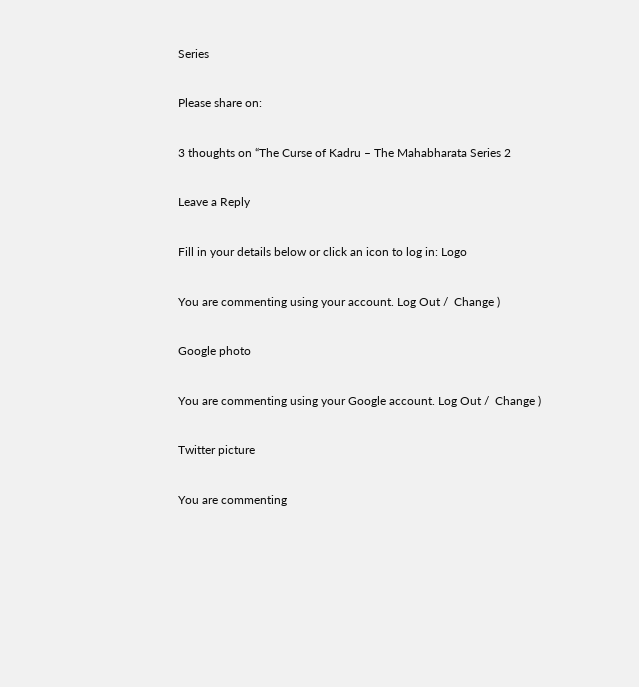Series

Please share on:

3 thoughts on “The Curse of Kadru – The Mahabharata Series 2

Leave a Reply

Fill in your details below or click an icon to log in: Logo

You are commenting using your account. Log Out /  Change )

Google photo

You are commenting using your Google account. Log Out /  Change )

Twitter picture

You are commenting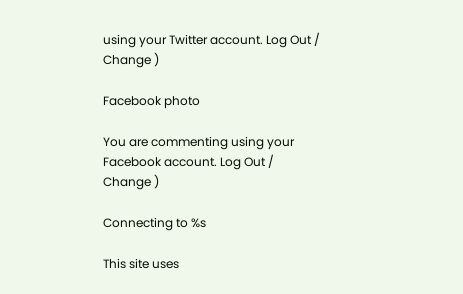using your Twitter account. Log Out /  Change )

Facebook photo

You are commenting using your Facebook account. Log Out /  Change )

Connecting to %s

This site uses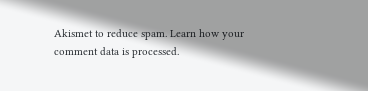Akismet to reduce spam. Learn how your comment data is processed.